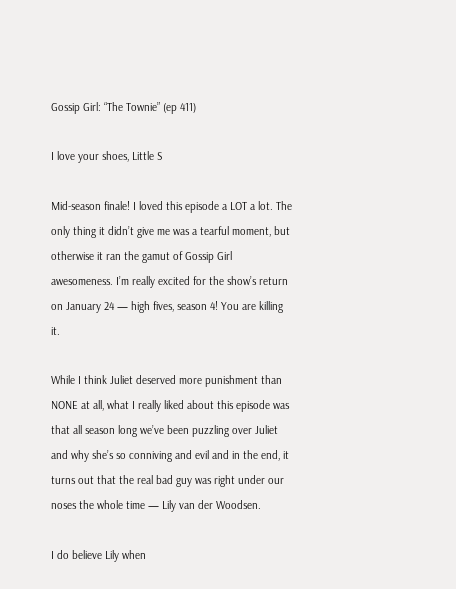Gossip Girl: “The Townie” (ep 411)

I love your shoes, Little S

Mid-season finale! I loved this episode a LOT a lot. The only thing it didn’t give me was a tearful moment, but otherwise it ran the gamut of Gossip Girl awesomeness. I’m really excited for the show’s return on January 24 — high fives, season 4! You are killing it.

While I think Juliet deserved more punishment than NONE at all, what I really liked about this episode was that all season long we’ve been puzzling over Juliet and why she’s so conniving and evil and in the end, it turns out that the real bad guy was right under our noses the whole time — Lily van der Woodsen.

I do believe Lily when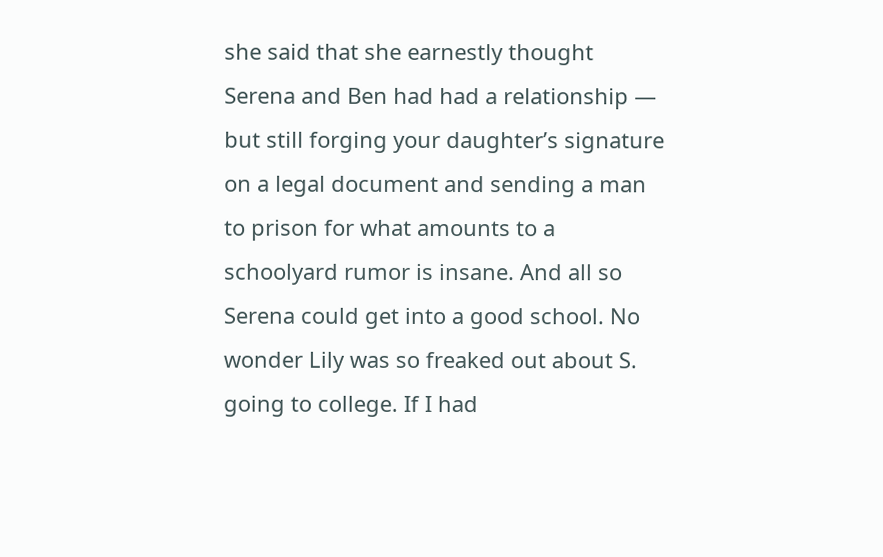she said that she earnestly thought Serena and Ben had had a relationship — but still forging your daughter’s signature on a legal document and sending a man to prison for what amounts to a schoolyard rumor is insane. And all so Serena could get into a good school. No wonder Lily was so freaked out about S. going to college. If I had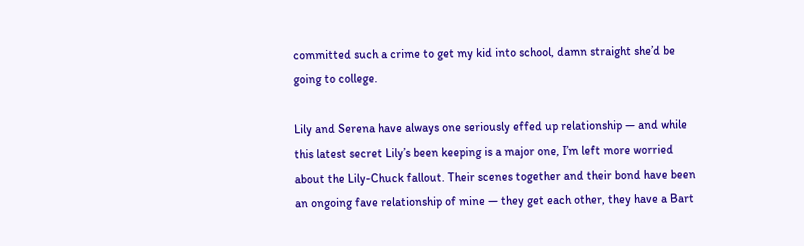committed such a crime to get my kid into school, damn straight she’d be going to college.

Lily and Serena have always one seriously effed up relationship — and while this latest secret Lily’s been keeping is a major one, I’m left more worried about the Lily-Chuck fallout. Their scenes together and their bond have been an ongoing fave relationship of mine — they get each other, they have a Bart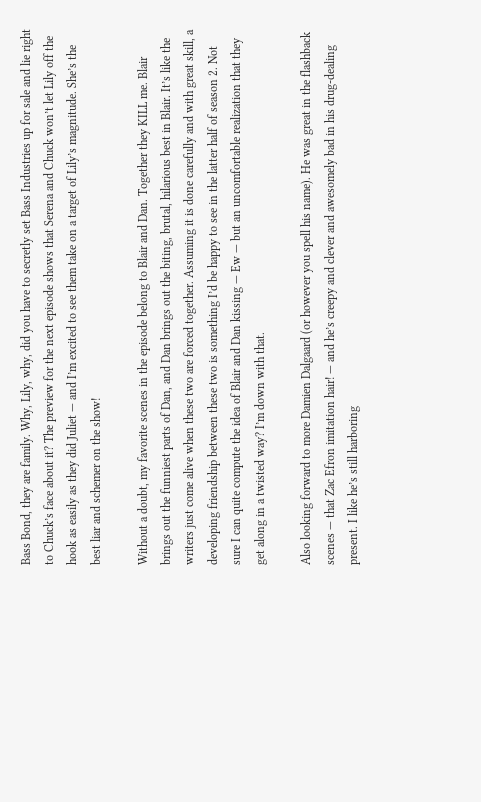Bass Bond, they are family. Why, Lily, why, did you have to secretly set Bass Industries up for sale and lie right to Chuck’s face about it? The preview for the next episode shows that Serena and Chuck won’t let Lily off the hook as easily as they did Juliet — and I’m excited to see them take on a target of Lily’s magnitude. She’s the best liar and schemer on the show!

Without a doubt, my favorite scenes in the episode belong to Blair and Dan. Together they KILL me. Blair brings out the funniest parts of Dan, and Dan brings out the biting, brutal, hilarious best in Blair. It’s like the writers just come alive when these two are forced together. Assuming it is done carefully and with great skill, a developing friendship between these two is something I’d be happy to see in the latter half of season 2. Not sure I can quite compute the idea of Blair and Dan kissing — Ew — but an uncomfortable realization that they get along in a twisted way? I’m down with that.

Also looking forward to more Damien Dalgaard (or however you spell his name). He was great in the flashback scenes — that Zac Efron imitation hair! — and he’s creepy and clever and awesomely bad in his drug-dealing present. I like he’s still harboring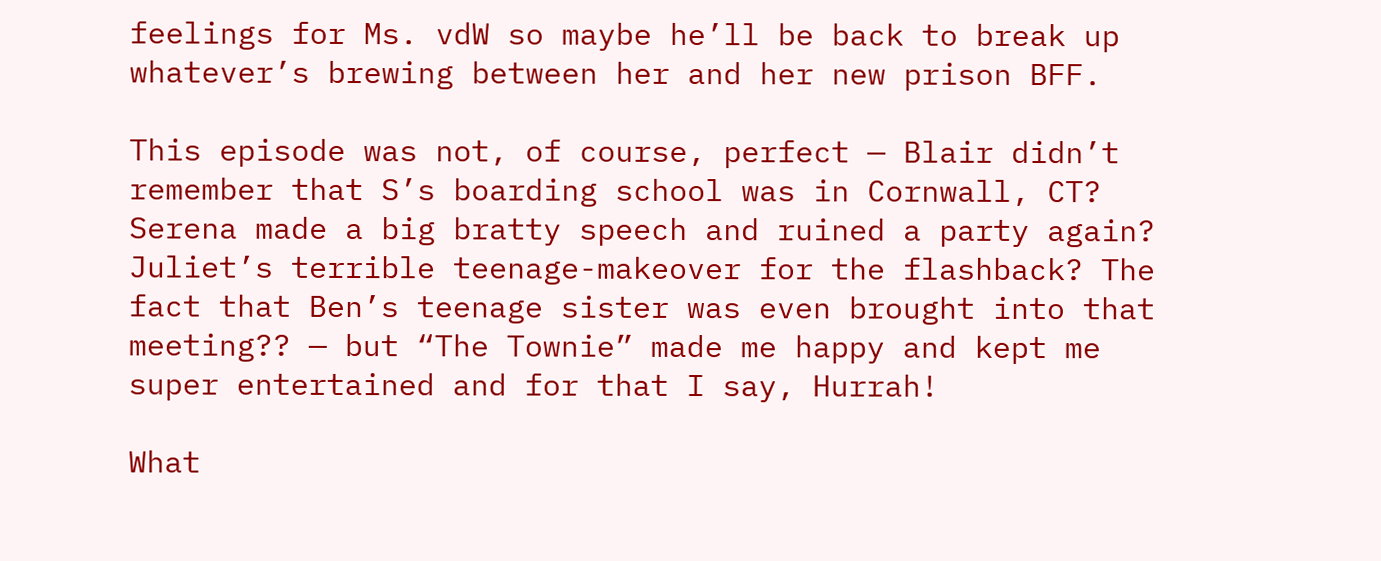feelings for Ms. vdW so maybe he’ll be back to break up whatever’s brewing between her and her new prison BFF.

This episode was not, of course, perfect — Blair didn’t remember that S’s boarding school was in Cornwall, CT? Serena made a big bratty speech and ruined a party again? Juliet’s terrible teenage-makeover for the flashback? The fact that Ben’s teenage sister was even brought into that meeting?? — but “The Townie” made me happy and kept me super entertained and for that I say, Hurrah!

What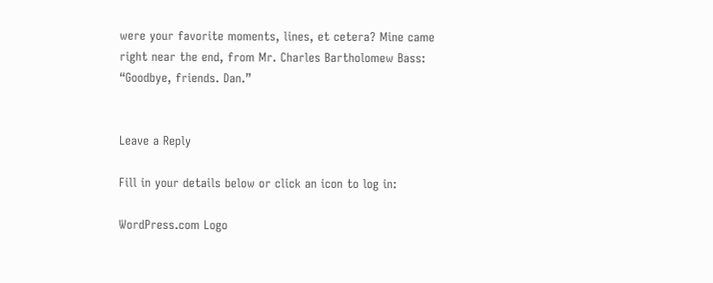were your favorite moments, lines, et cetera? Mine came right near the end, from Mr. Charles Bartholomew Bass: “Goodbye, friends. Dan.”


Leave a Reply

Fill in your details below or click an icon to log in:

WordPress.com Logo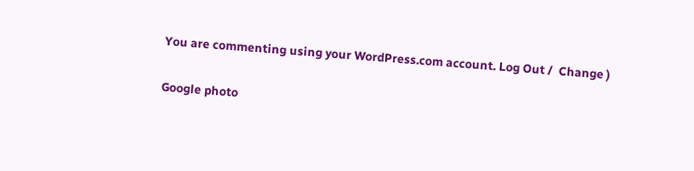You are commenting using your WordPress.com account. Log Out /  Change )

Google photo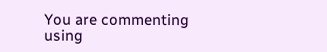You are commenting using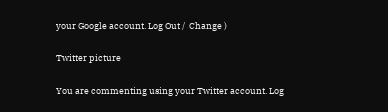your Google account. Log Out /  Change )

Twitter picture

You are commenting using your Twitter account. Log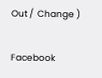Out /  Change )

Facebook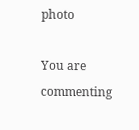photo

You are commenting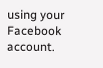using your Facebook account.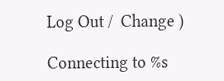Log Out /  Change )

Connecting to %s